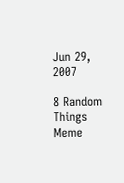Jun 29, 2007

8 Random Things Meme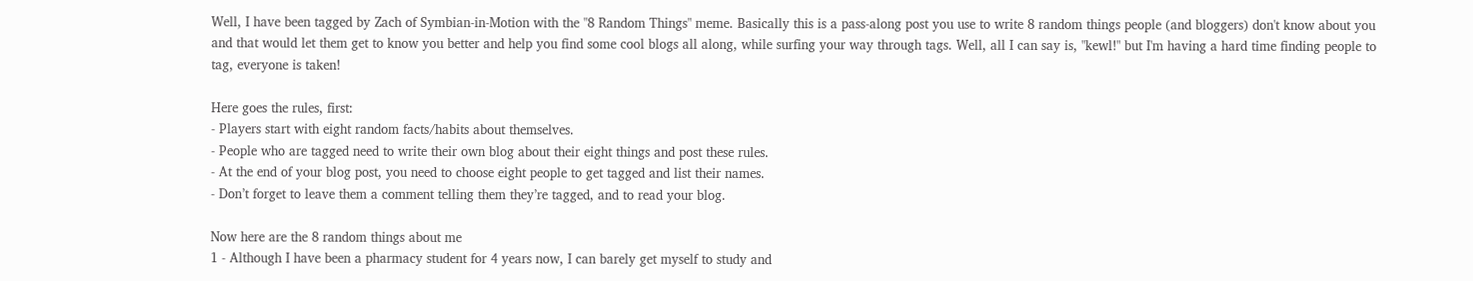Well, I have been tagged by Zach of Symbian-in-Motion with the "8 Random Things" meme. Basically this is a pass-along post you use to write 8 random things people (and bloggers) don't know about you and that would let them get to know you better and help you find some cool blogs all along, while surfing your way through tags. Well, all I can say is, "kewl!" but I'm having a hard time finding people to tag, everyone is taken!

Here goes the rules, first:
- Players start with eight random facts/habits about themselves.
- People who are tagged need to write their own blog about their eight things and post these rules.
- At the end of your blog post, you need to choose eight people to get tagged and list their names.
- Don’t forget to leave them a comment telling them they’re tagged, and to read your blog.

Now here are the 8 random things about me
1 - Although I have been a pharmacy student for 4 years now, I can barely get myself to study and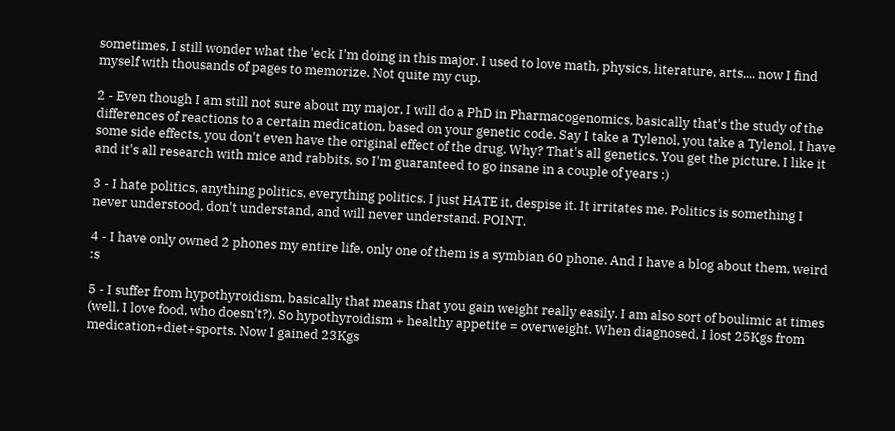sometimes, I still wonder what the 'eck I'm doing in this major. I used to love math, physics, literature, arts,... now I find myself with thousands of pages to memorize. Not quite my cup.

2 - Even though I am still not sure about my major, I will do a PhD in Pharmacogenomics, basically that's the study of the differences of reactions to a certain medication, based on your genetic code. Say I take a Tylenol, you take a Tylenol, I have some side effects, you don't even have the original effect of the drug. Why? That's all genetics. You get the picture. I like it and it's all research with mice and rabbits, so I'm guaranteed to go insane in a couple of years :)

3 - I hate politics, anything politics, everything politics. I just HATE it, despise it. It irritates me. Politics is something I never understood, don't understand, and will never understand. POINT.

4 - I have only owned 2 phones my entire life, only one of them is a symbian 60 phone. And I have a blog about them, weird :s

5 - I suffer from hypothyroidism, basically that means that you gain weight really easily. I am also sort of boulimic at times (well, I love food, who doesn't?). So hypothyroidism + healthy appetite = overweight. When diagnosed, I lost 25Kgs from medication+diet+sports. Now I gained 23Kgs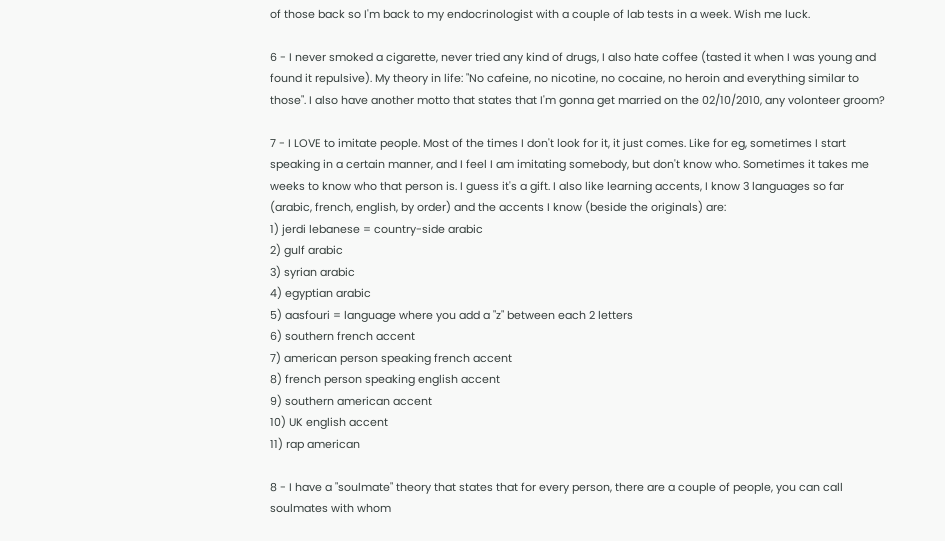of those back so I'm back to my endocrinologist with a couple of lab tests in a week. Wish me luck.

6 - I never smoked a cigarette, never tried any kind of drugs, I also hate coffee (tasted it when I was young and found it repulsive). My theory in life: "No cafeine, no nicotine, no cocaine, no heroin and everything similar to those". I also have another motto that states that I'm gonna get married on the 02/10/2010, any volonteer groom?

7 - I LOVE to imitate people. Most of the times I don't look for it, it just comes. Like for eg, sometimes I start speaking in a certain manner, and I feel I am imitating somebody, but don't know who. Sometimes it takes me weeks to know who that person is. I guess it's a gift. I also like learning accents, I know 3 languages so far (arabic, french, english, by order) and the accents I know (beside the originals) are:
1) jerdi lebanese = country-side arabic
2) gulf arabic
3) syrian arabic
4) egyptian arabic
5) aasfouri = language where you add a "z" between each 2 letters
6) southern french accent
7) american person speaking french accent
8) french person speaking english accent
9) southern american accent
10) UK english accent
11) rap american

8 - I have a "soulmate" theory that states that for every person, there are a couple of people, you can call soulmates with whom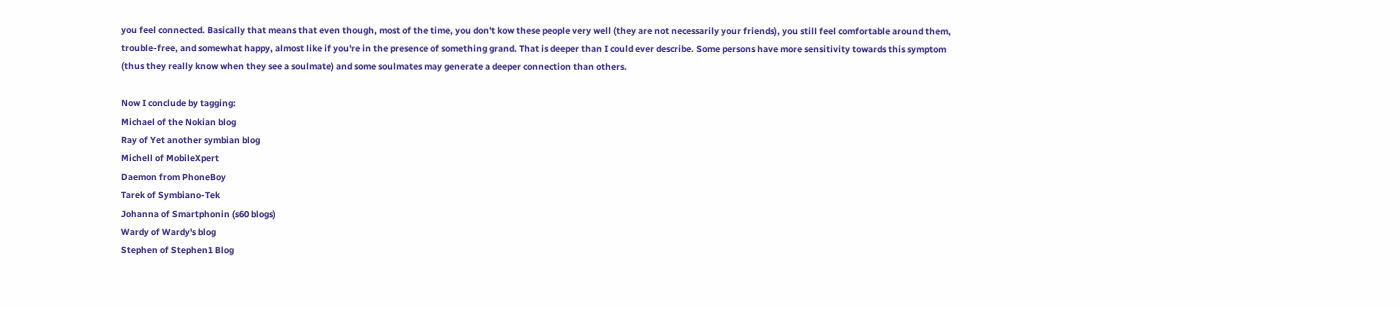you feel connected. Basically that means that even though, most of the time, you don't kow these people very well (they are not necessarily your friends), you still feel comfortable around them, trouble-free, and somewhat happy, almost like if you're in the presence of something grand. That is deeper than I could ever describe. Some persons have more sensitivity towards this symptom (thus they really know when they see a soulmate) and some soulmates may generate a deeper connection than others.

Now I conclude by tagging:
Michael of the Nokian blog
Ray of Yet another symbian blog
Michell of MobileXpert
Daemon from PhoneBoy
Tarek of Symbiano-Tek
Johanna of Smartphonin (s60 blogs)
Wardy of Wardy's blog
Stephen of Stephen1 Blog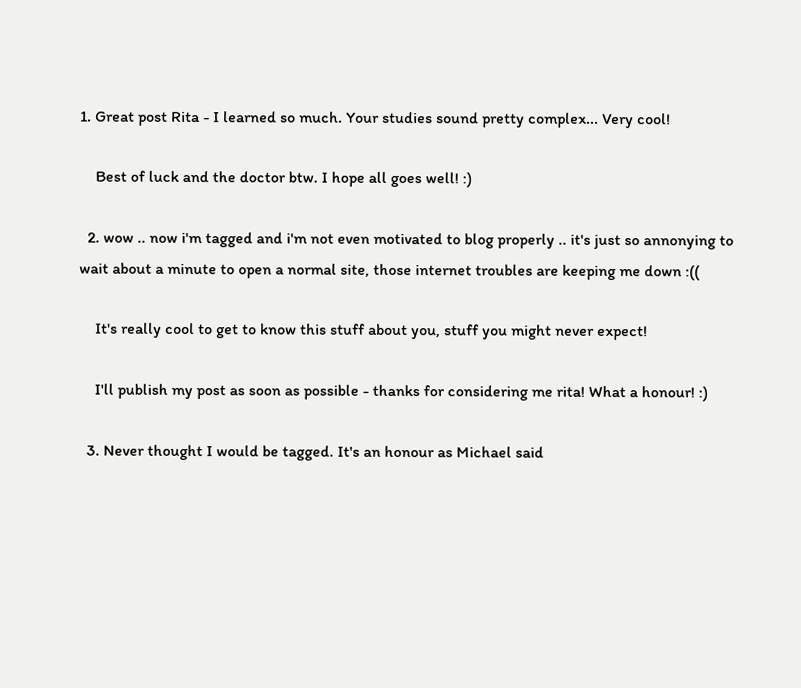1. Great post Rita - I learned so much. Your studies sound pretty complex... Very cool!

    Best of luck and the doctor btw. I hope all goes well! :)

  2. wow .. now i'm tagged and i'm not even motivated to blog properly .. it's just so annonying to wait about a minute to open a normal site, those internet troubles are keeping me down :((

    It's really cool to get to know this stuff about you, stuff you might never expect!

    I'll publish my post as soon as possible - thanks for considering me rita! What a honour! :)

  3. Never thought I would be tagged. It's an honour as Michael said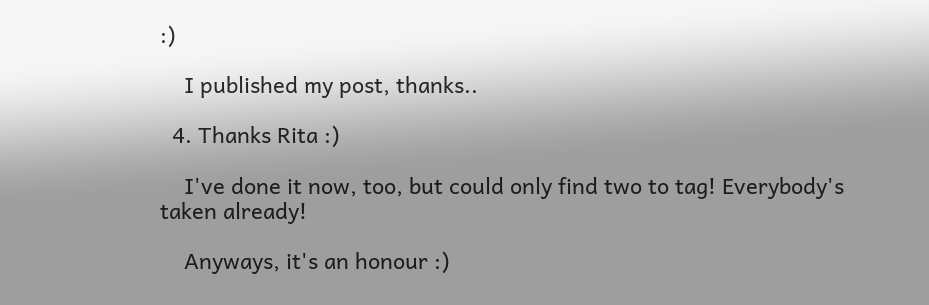:)

    I published my post, thanks..

  4. Thanks Rita :)

    I've done it now, too, but could only find two to tag! Everybody's taken already!

    Anyways, it's an honour :)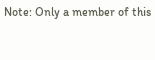Note: Only a member of this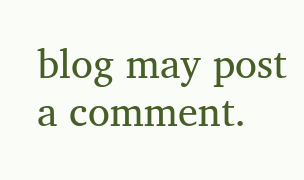blog may post a comment.